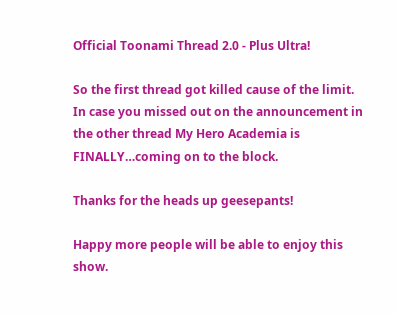Official Toonami Thread 2.0 - Plus Ultra!

So the first thread got killed cause of the limit. In case you missed out on the announcement in the other thread My Hero Academia is FINALLY…coming on to the block.

Thanks for the heads up geesepants!

Happy more people will be able to enjoy this show.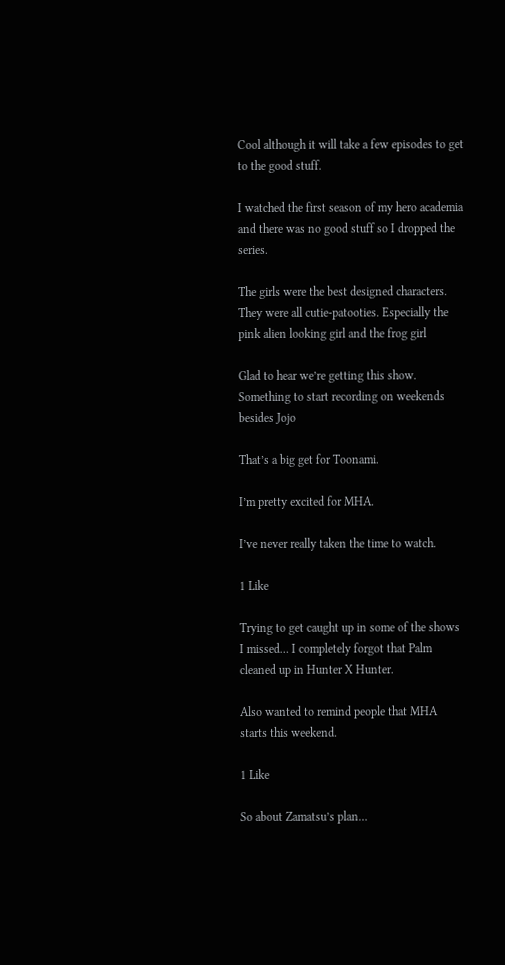Cool although it will take a few episodes to get to the good stuff.

I watched the first season of my hero academia and there was no good stuff so I dropped the series.

The girls were the best designed characters. They were all cutie-patooties. Especially the pink alien looking girl and the frog girl

Glad to hear we’re getting this show. Something to start recording on weekends besides Jojo

That’s a big get for Toonami.

I’m pretty excited for MHA.

I’ve never really taken the time to watch.

1 Like

Trying to get caught up in some of the shows I missed… I completely forgot that Palm cleaned up in Hunter X Hunter.

Also wanted to remind people that MHA starts this weekend.

1 Like

So about Zamatsu’s plan…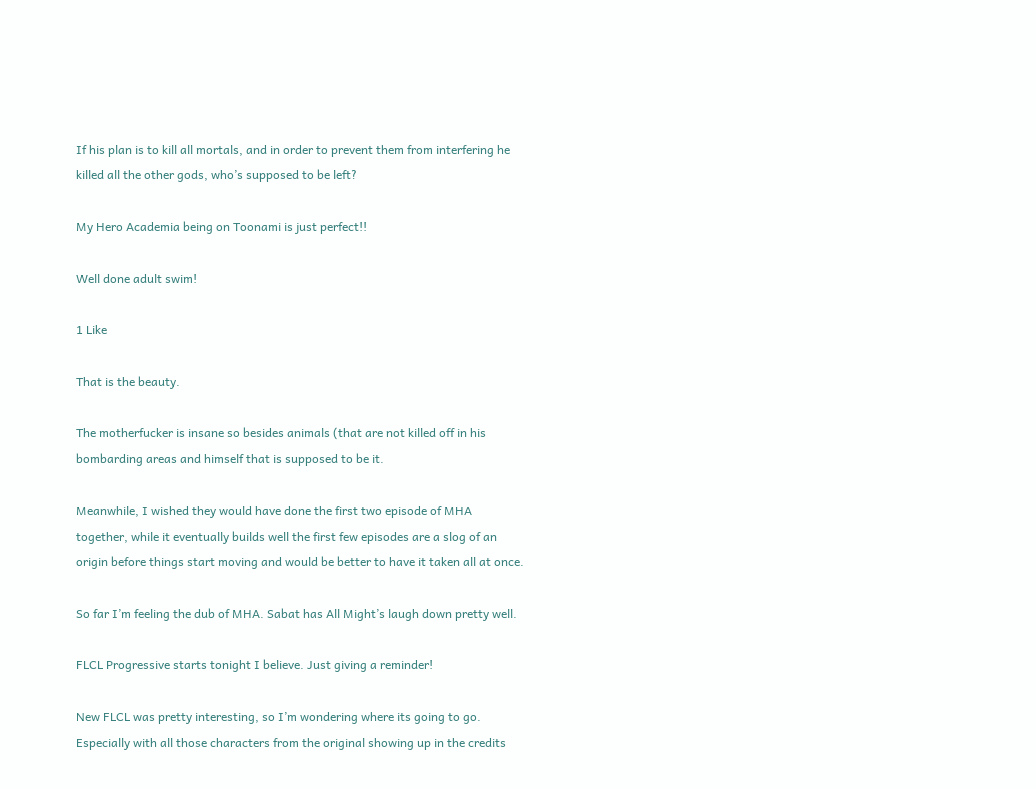If his plan is to kill all mortals, and in order to prevent them from interfering he killed all the other gods, who’s supposed to be left?

My Hero Academia being on Toonami is just perfect!!

Well done adult swim!

1 Like

That is the beauty.

The motherfucker is insane so besides animals (that are not killed off in his bombarding areas and himself that is supposed to be it.

Meanwhile, I wished they would have done the first two episode of MHA together, while it eventually builds well the first few episodes are a slog of an origin before things start moving and would be better to have it taken all at once.

So far I’m feeling the dub of MHA. Sabat has All Might’s laugh down pretty well.

FLCL Progressive starts tonight I believe. Just giving a reminder!

New FLCL was pretty interesting, so I’m wondering where its going to go. Especially with all those characters from the original showing up in the credits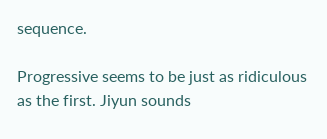sequence.

Progressive seems to be just as ridiculous as the first. Jiyun sounds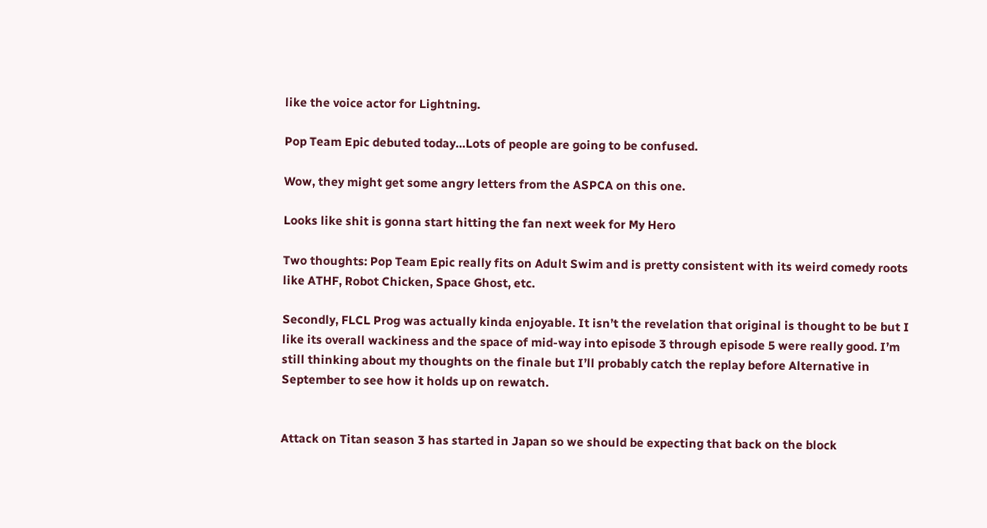like the voice actor for Lightning.

Pop Team Epic debuted today…Lots of people are going to be confused.

Wow, they might get some angry letters from the ASPCA on this one.

Looks like shit is gonna start hitting the fan next week for My Hero

Two thoughts: Pop Team Epic really fits on Adult Swim and is pretty consistent with its weird comedy roots like ATHF, Robot Chicken, Space Ghost, etc.

Secondly, FLCL Prog was actually kinda enjoyable. It isn’t the revelation that original is thought to be but I like its overall wackiness and the space of mid-way into episode 3 through episode 5 were really good. I’m still thinking about my thoughts on the finale but I’ll probably catch the replay before Alternative in September to see how it holds up on rewatch.


Attack on Titan season 3 has started in Japan so we should be expecting that back on the block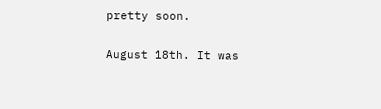pretty soon.

August 18th. It was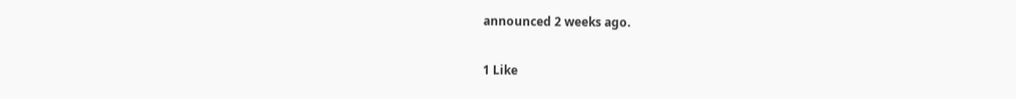announced 2 weeks ago.

1 Like